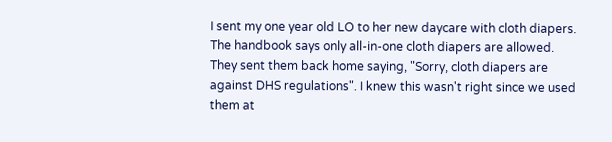I sent my one year old LO to her new daycare with cloth diapers. The handbook says only all-in-one cloth diapers are allowed. They sent them back home saying, "Sorry, cloth diapers are against DHS regulations". I knew this wasn't right since we used them at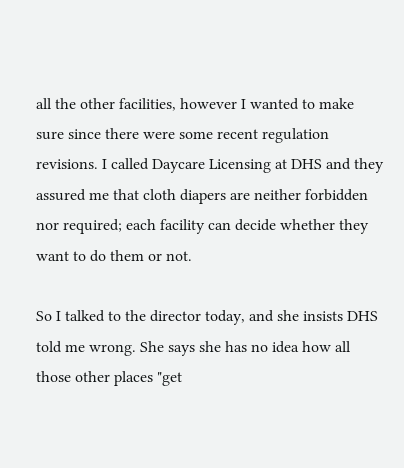all the other facilities, however I wanted to make sure since there were some recent regulation revisions. I called Daycare Licensing at DHS and they assured me that cloth diapers are neither forbidden nor required; each facility can decide whether they want to do them or not.

So I talked to the director today, and she insists DHS told me wrong. She says she has no idea how all those other places "get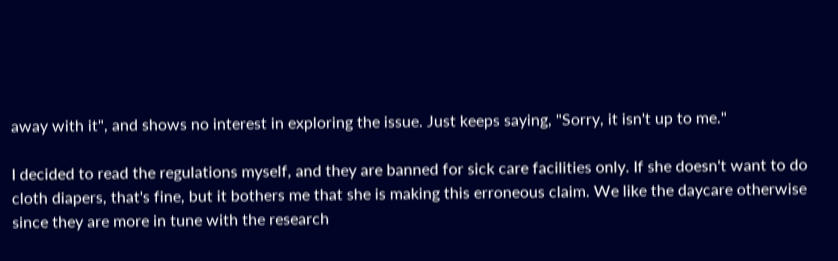away with it", and shows no interest in exploring the issue. Just keeps saying, "Sorry, it isn't up to me."

I decided to read the regulations myself, and they are banned for sick care facilities only. If she doesn't want to do cloth diapers, that's fine, but it bothers me that she is making this erroneous claim. We like the daycare otherwise since they are more in tune with the research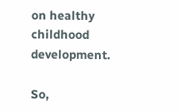on healthy childhood development.

So,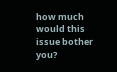how much would this issue bother you?